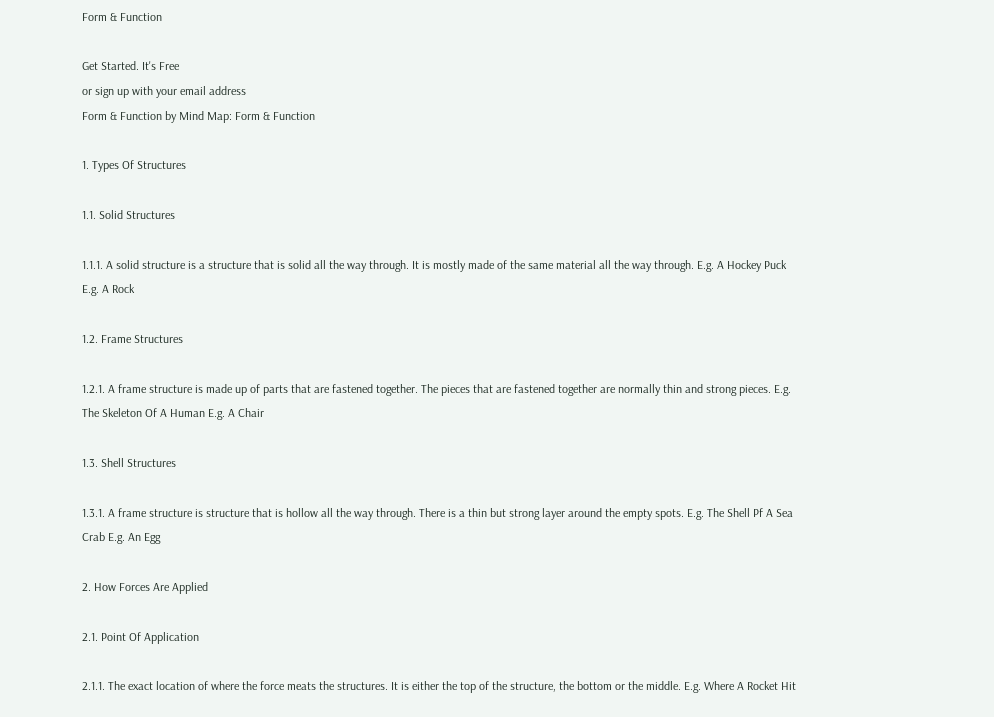Form & Function

Get Started. It's Free
or sign up with your email address
Form & Function by Mind Map: Form & Function

1. Types Of Structures

1.1. Solid Structures

1.1.1. A solid structure is a structure that is solid all the way through. It is mostly made of the same material all the way through. E.g. A Hockey Puck E.g. A Rock

1.2. Frame Structures

1.2.1. A frame structure is made up of parts that are fastened together. The pieces that are fastened together are normally thin and strong pieces. E.g. The Skeleton Of A Human E.g. A Chair

1.3. Shell Structures

1.3.1. A frame structure is structure that is hollow all the way through. There is a thin but strong layer around the empty spots. E.g. The Shell Pf A Sea Crab E.g. An Egg

2. How Forces Are Applied

2.1. Point Of Application

2.1.1. The exact location of where the force meats the structures. It is either the top of the structure, the bottom or the middle. E.g. Where A Rocket Hit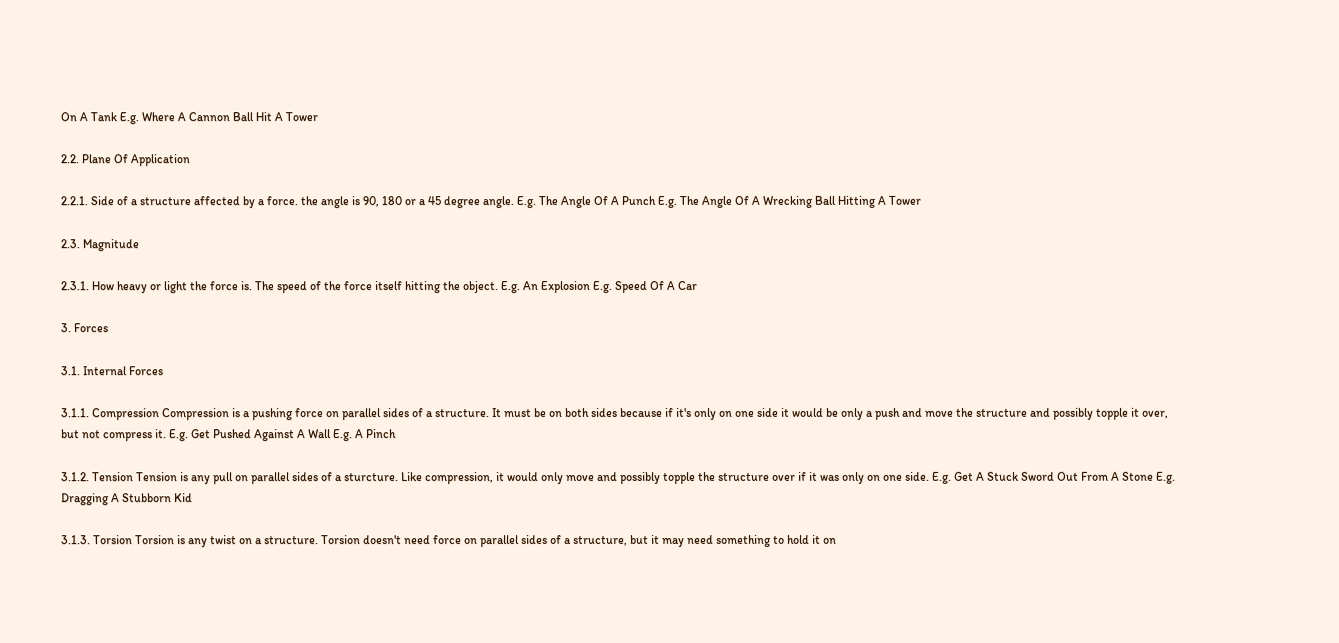On A Tank E.g. Where A Cannon Ball Hit A Tower

2.2. Plane Of Application

2.2.1. Side of a structure affected by a force. the angle is 90, 180 or a 45 degree angle. E.g. The Angle Of A Punch E.g. The Angle Of A Wrecking Ball Hitting A Tower

2.3. Magnitude

2.3.1. How heavy or light the force is. The speed of the force itself hitting the object. E.g. An Explosion E.g. Speed Of A Car

3. Forces

3.1. Internal Forces

3.1.1. Compression Compression is a pushing force on parallel sides of a structure. It must be on both sides because if it's only on one side it would be only a push and move the structure and possibly topple it over, but not compress it. E.g. Get Pushed Against A Wall E.g. A Pinch

3.1.2. Tension Tension is any pull on parallel sides of a sturcture. Like compression, it would only move and possibly topple the structure over if it was only on one side. E.g. Get A Stuck Sword Out From A Stone E.g. Dragging A Stubborn Kid

3.1.3. Torsion Torsion is any twist on a structure. Torsion doesn't need force on parallel sides of a structure, but it may need something to hold it on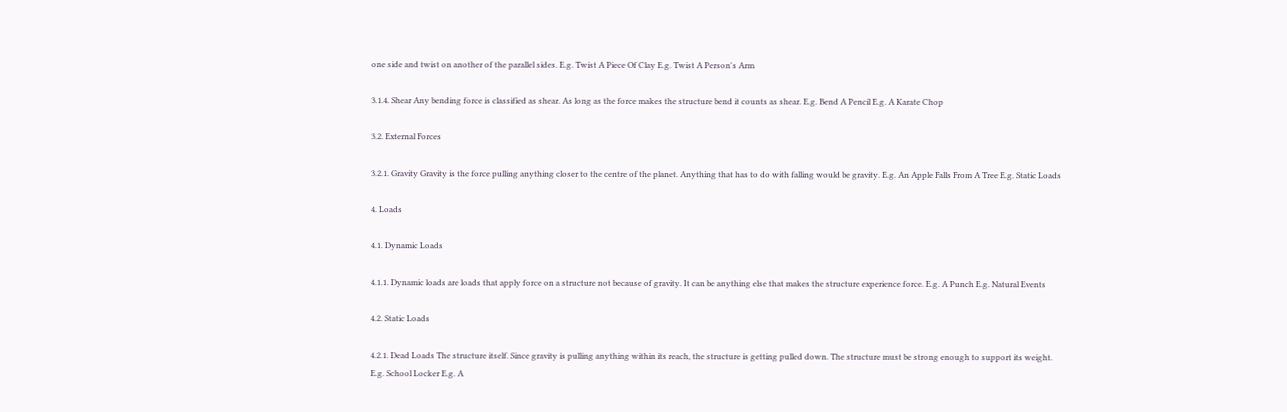one side and twist on another of the parallel sides. E.g. Twist A Piece Of Clay E.g. Twist A Person's Arm

3.1.4. Shear Any bending force is classified as shear. As long as the force makes the structure bend it counts as shear. E.g. Bend A Pencil E.g. A Karate Chop

3.2. External Forces

3.2.1. Gravity Gravity is the force pulling anything closer to the centre of the planet. Anything that has to do with falling would be gravity. E.g. An Apple Falls From A Tree E.g. Static Loads

4. Loads

4.1. Dynamic Loads

4.1.1. Dynamic loads are loads that apply force on a structure not because of gravity. It can be anything else that makes the structure experience force. E.g. A Punch E.g. Natural Events

4.2. Static Loads

4.2.1. Dead Loads The structure itself. Since gravity is pulling anything within its reach, the structure is getting pulled down. The structure must be strong enough to support its weight. E.g. School Locker E.g. A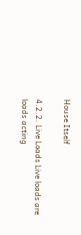House Itself

4.2.2. Live Loads Live loads are loads acting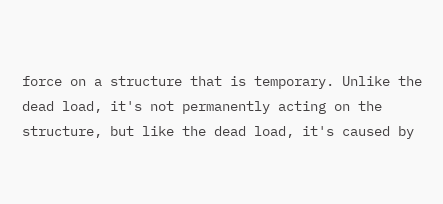force on a structure that is temporary. Unlike the dead load, it's not permanently acting on the structure, but like the dead load, it's caused by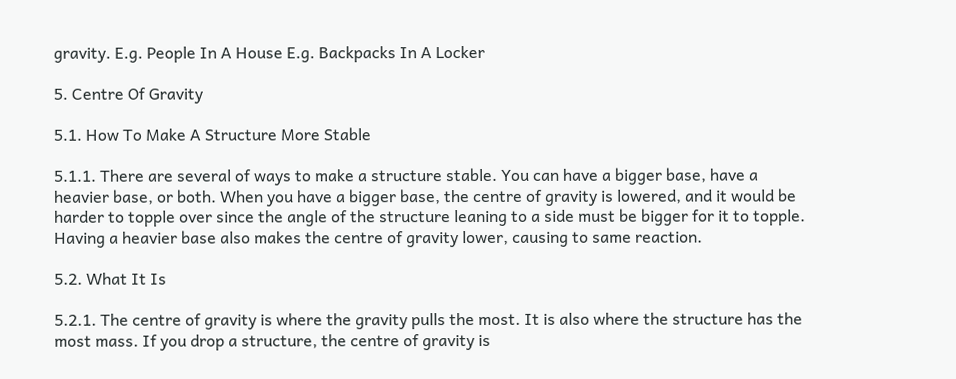gravity. E.g. People In A House E.g. Backpacks In A Locker

5. Centre Of Gravity

5.1. How To Make A Structure More Stable

5.1.1. There are several of ways to make a structure stable. You can have a bigger base, have a heavier base, or both. When you have a bigger base, the centre of gravity is lowered, and it would be harder to topple over since the angle of the structure leaning to a side must be bigger for it to topple. Having a heavier base also makes the centre of gravity lower, causing to same reaction.

5.2. What It Is

5.2.1. The centre of gravity is where the gravity pulls the most. It is also where the structure has the most mass. If you drop a structure, the centre of gravity is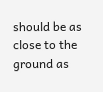should be as close to the ground as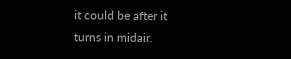it could be after it turns in midair.